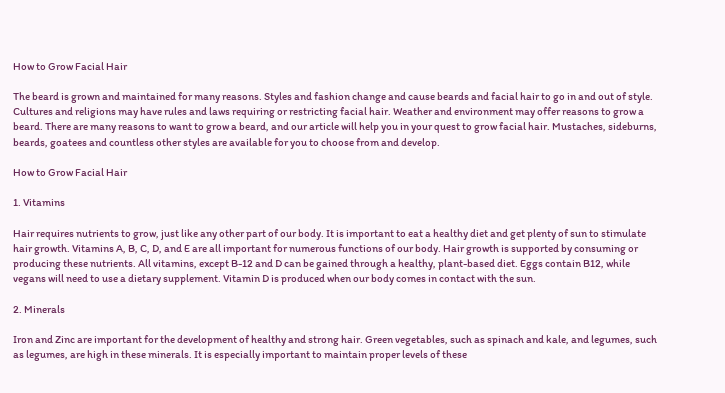How to Grow Facial Hair

The beard is grown and maintained for many reasons. Styles and fashion change and cause beards and facial hair to go in and out of style. Cultures and religions may have rules and laws requiring or restricting facial hair. Weather and environment may offer reasons to grow a beard. There are many reasons to want to grow a beard, and our article will help you in your quest to grow facial hair. Mustaches, sideburns, beards, goatees and countless other styles are available for you to choose from and develop.

How to Grow Facial Hair

1. Vitamins

Hair requires nutrients to grow, just like any other part of our body. It is important to eat a healthy diet and get plenty of sun to stimulate hair growth. Vitamins A, B, C, D, and E are all important for numerous functions of our body. Hair growth is supported by consuming or producing these nutrients. All vitamins, except B-12 and D can be gained through a healthy, plant-based diet. Eggs contain B12, while vegans will need to use a dietary supplement. Vitamin D is produced when our body comes in contact with the sun.

2. Minerals

Iron and Zinc are important for the development of healthy and strong hair. Green vegetables, such as spinach and kale, and legumes, such as legumes, are high in these minerals. It is especially important to maintain proper levels of these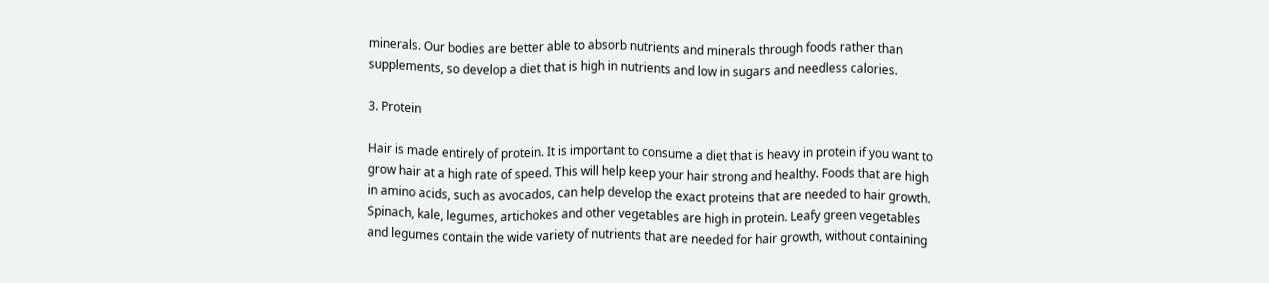minerals. Our bodies are better able to absorb nutrients and minerals through foods rather than supplements, so develop a diet that is high in nutrients and low in sugars and needless calories.

3. Protein

Hair is made entirely of protein. It is important to consume a diet that is heavy in protein if you want to grow hair at a high rate of speed. This will help keep your hair strong and healthy. Foods that are high in amino acids, such as avocados, can help develop the exact proteins that are needed to hair growth. Spinach, kale, legumes, artichokes and other vegetables are high in protein. Leafy green vegetables and legumes contain the wide variety of nutrients that are needed for hair growth, without containing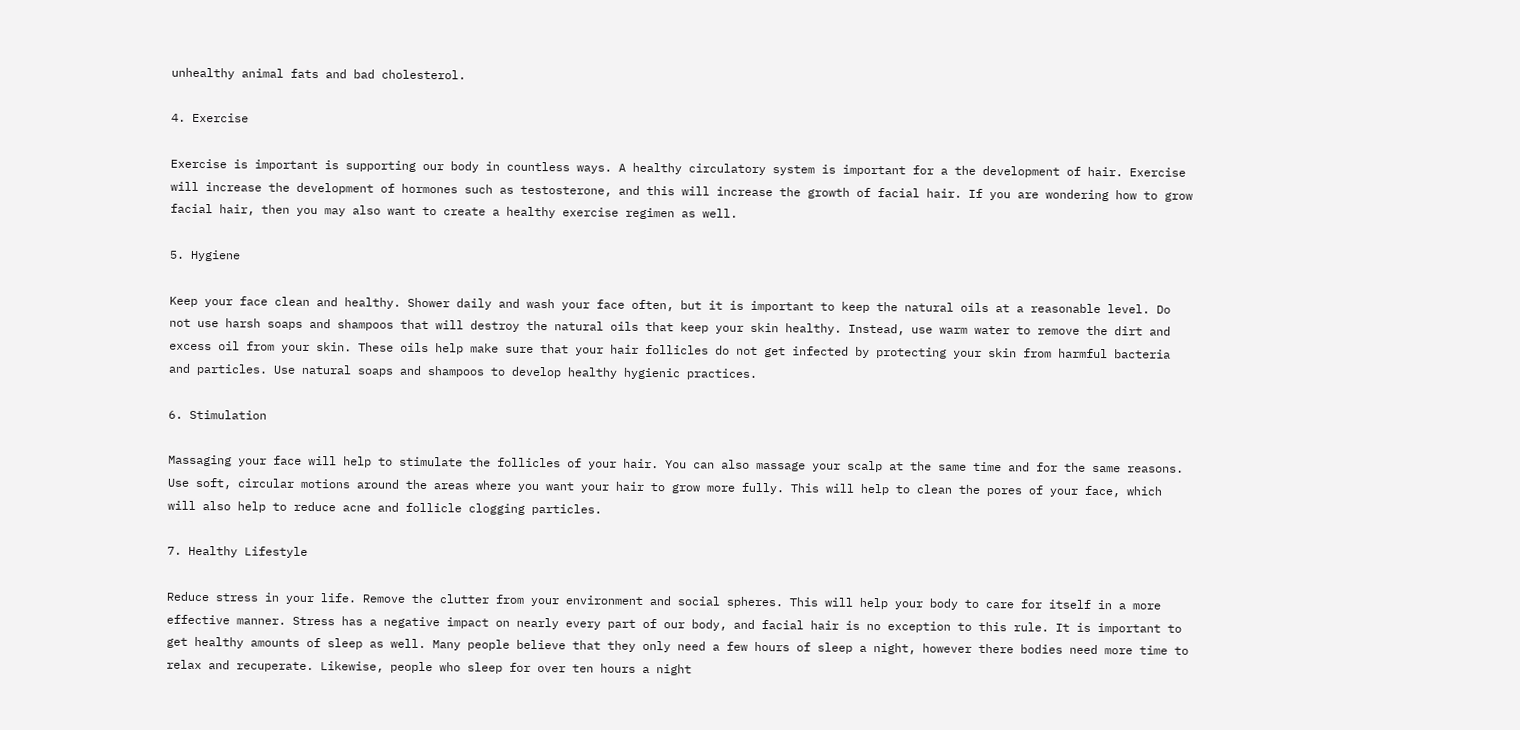unhealthy animal fats and bad cholesterol.

4. Exercise

Exercise is important is supporting our body in countless ways. A healthy circulatory system is important for a the development of hair. Exercise will increase the development of hormones such as testosterone, and this will increase the growth of facial hair. If you are wondering how to grow facial hair, then you may also want to create a healthy exercise regimen as well.

5. Hygiene

Keep your face clean and healthy. Shower daily and wash your face often, but it is important to keep the natural oils at a reasonable level. Do not use harsh soaps and shampoos that will destroy the natural oils that keep your skin healthy. Instead, use warm water to remove the dirt and excess oil from your skin. These oils help make sure that your hair follicles do not get infected by protecting your skin from harmful bacteria and particles. Use natural soaps and shampoos to develop healthy hygienic practices.

6. Stimulation

Massaging your face will help to stimulate the follicles of your hair. You can also massage your scalp at the same time and for the same reasons. Use soft, circular motions around the areas where you want your hair to grow more fully. This will help to clean the pores of your face, which will also help to reduce acne and follicle clogging particles.

7. Healthy Lifestyle

Reduce stress in your life. Remove the clutter from your environment and social spheres. This will help your body to care for itself in a more effective manner. Stress has a negative impact on nearly every part of our body, and facial hair is no exception to this rule. It is important to get healthy amounts of sleep as well. Many people believe that they only need a few hours of sleep a night, however there bodies need more time to relax and recuperate. Likewise, people who sleep for over ten hours a night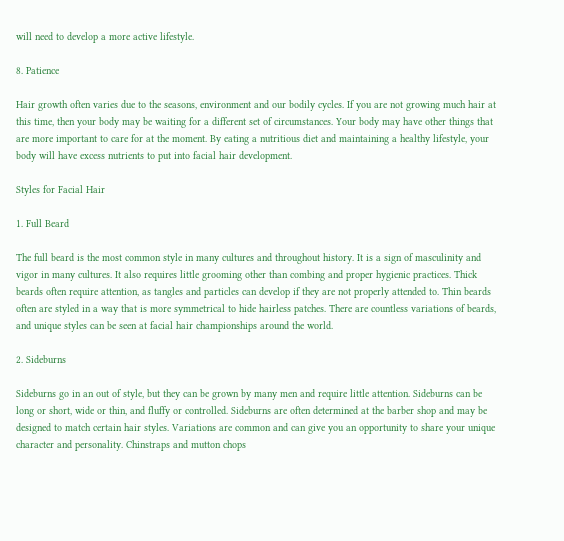will need to develop a more active lifestyle.

8. Patience

Hair growth often varies due to the seasons, environment and our bodily cycles. If you are not growing much hair at this time, then your body may be waiting for a different set of circumstances. Your body may have other things that are more important to care for at the moment. By eating a nutritious diet and maintaining a healthy lifestyle, your body will have excess nutrients to put into facial hair development.

Styles for Facial Hair

1. Full Beard

The full beard is the most common style in many cultures and throughout history. It is a sign of masculinity and vigor in many cultures. It also requires little grooming other than combing and proper hygienic practices. Thick beards often require attention, as tangles and particles can develop if they are not properly attended to. Thin beards often are styled in a way that is more symmetrical to hide hairless patches. There are countless variations of beards, and unique styles can be seen at facial hair championships around the world.

2. Sideburns

Sideburns go in an out of style, but they can be grown by many men and require little attention. Sideburns can be long or short, wide or thin, and fluffy or controlled. Sideburns are often determined at the barber shop and may be designed to match certain hair styles. Variations are common and can give you an opportunity to share your unique character and personality. Chinstraps and mutton chops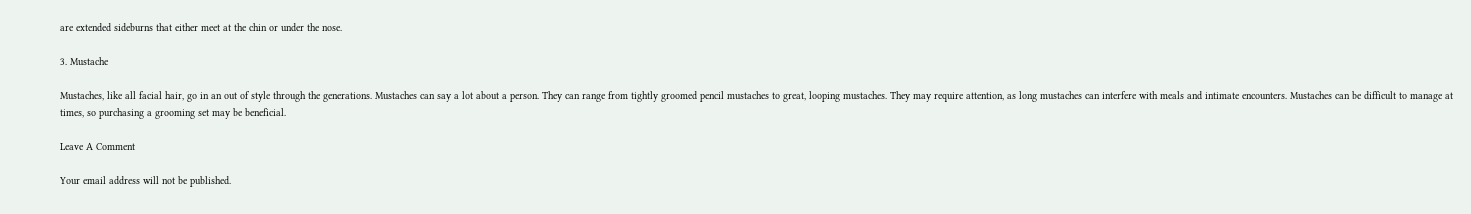are extended sideburns that either meet at the chin or under the nose.

3. Mustache

Mustaches, like all facial hair, go in an out of style through the generations. Mustaches can say a lot about a person. They can range from tightly groomed pencil mustaches to great, looping mustaches. They may require attention, as long mustaches can interfere with meals and intimate encounters. Mustaches can be difficult to manage at times, so purchasing a grooming set may be beneficial.

Leave A Comment

Your email address will not be published.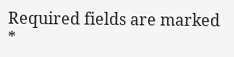Required fields are marked *